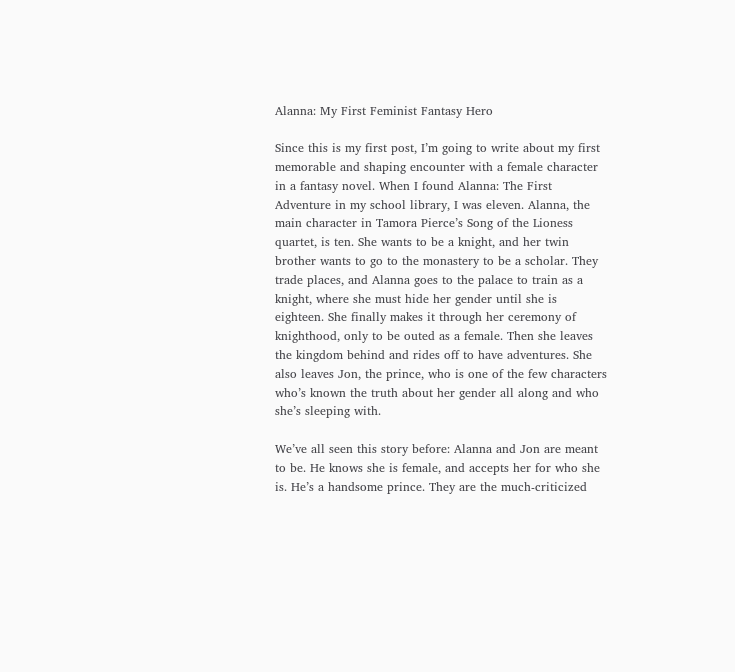Alanna: My First Feminist Fantasy Hero

Since this is my first post, I’m going to write about my first memorable and shaping encounter with a female character in a fantasy novel. When I found Alanna: The First Adventure in my school library, I was eleven. Alanna, the main character in Tamora Pierce’s Song of the Lioness quartet, is ten. She wants to be a knight, and her twin brother wants to go to the monastery to be a scholar. They trade places, and Alanna goes to the palace to train as a knight, where she must hide her gender until she is eighteen. She finally makes it through her ceremony of knighthood, only to be outed as a female. Then she leaves the kingdom behind and rides off to have adventures. She also leaves Jon, the prince, who is one of the few characters who’s known the truth about her gender all along and who she’s sleeping with.

We’ve all seen this story before: Alanna and Jon are meant to be. He knows she is female, and accepts her for who she is. He’s a handsome prince. They are the much-criticized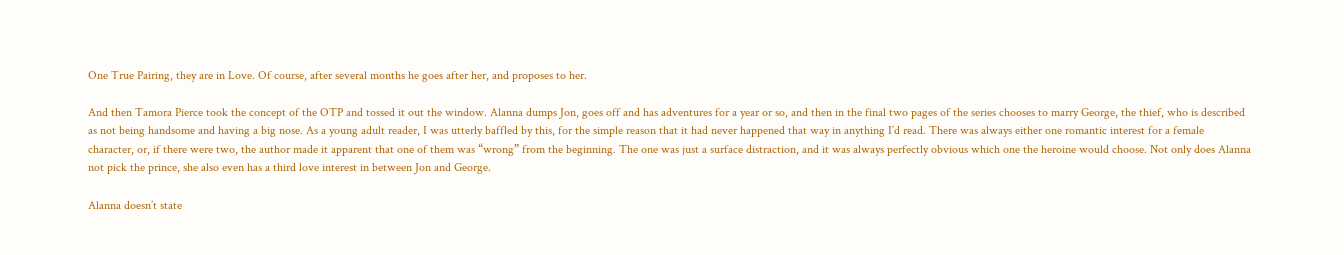One True Pairing, they are in Love. Of course, after several months he goes after her, and proposes to her.

And then Tamora Pierce took the concept of the OTP and tossed it out the window. Alanna dumps Jon, goes off and has adventures for a year or so, and then in the final two pages of the series chooses to marry George, the thief, who is described as not being handsome and having a big nose. As a young adult reader, I was utterly baffled by this, for the simple reason that it had never happened that way in anything I’d read. There was always either one romantic interest for a female character, or, if there were two, the author made it apparent that one of them was “wrong” from the beginning. The one was just a surface distraction, and it was always perfectly obvious which one the heroine would choose. Not only does Alanna not pick the prince, she also even has a third love interest in between Jon and George.

Alanna doesn’t state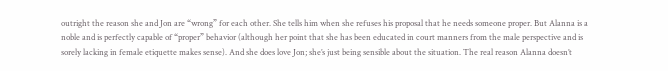outright the reason she and Jon are “wrong” for each other. She tells him when she refuses his proposal that he needs someone proper. But Alanna is a noble and is perfectly capable of “proper” behavior (although her point that she has been educated in court manners from the male perspective and is sorely lacking in female etiquette makes sense). And she does love Jon; she’s just being sensible about the situation. The real reason Alanna doesn’t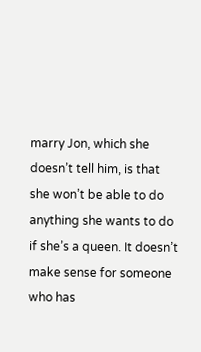marry Jon, which she doesn’t tell him, is that she won’t be able to do anything she wants to do if she’s a queen. It doesn’t make sense for someone who has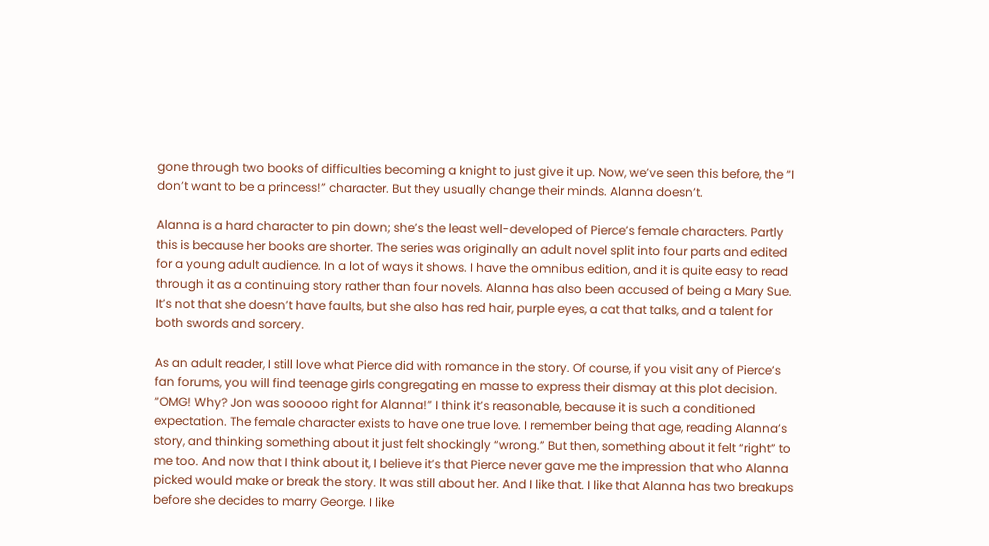gone through two books of difficulties becoming a knight to just give it up. Now, we’ve seen this before, the “I don’t want to be a princess!” character. But they usually change their minds. Alanna doesn’t.

Alanna is a hard character to pin down; she’s the least well-developed of Pierce’s female characters. Partly this is because her books are shorter. The series was originally an adult novel split into four parts and edited for a young adult audience. In a lot of ways it shows. I have the omnibus edition, and it is quite easy to read through it as a continuing story rather than four novels. Alanna has also been accused of being a Mary Sue. It’s not that she doesn’t have faults, but she also has red hair, purple eyes, a cat that talks, and a talent for both swords and sorcery.

As an adult reader, I still love what Pierce did with romance in the story. Of course, if you visit any of Pierce’s fan forums, you will find teenage girls congregating en masse to express their dismay at this plot decision. “OMG! Why? Jon was sooooo right for Alanna!” I think it’s reasonable, because it is such a conditioned expectation. The female character exists to have one true love. I remember being that age, reading Alanna’s story, and thinking something about it just felt shockingly “wrong.” But then, something about it felt “right” to me too. And now that I think about it, I believe it’s that Pierce never gave me the impression that who Alanna picked would make or break the story. It was still about her. And I like that. I like that Alanna has two breakups before she decides to marry George. I like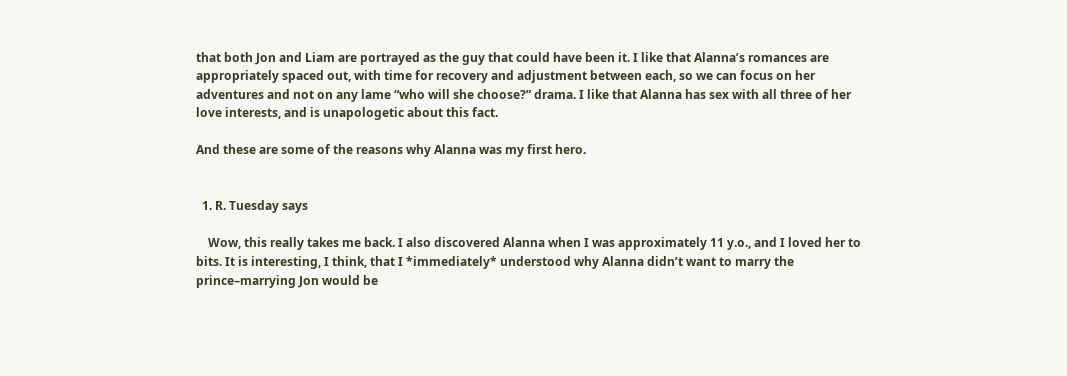that both Jon and Liam are portrayed as the guy that could have been it. I like that Alanna’s romances are appropriately spaced out, with time for recovery and adjustment between each, so we can focus on her adventures and not on any lame “who will she choose?” drama. I like that Alanna has sex with all three of her love interests, and is unapologetic about this fact.

And these are some of the reasons why Alanna was my first hero.


  1. R. Tuesday says

    Wow, this really takes me back. I also discovered Alanna when I was approximately 11 y.o., and I loved her to bits. It is interesting, I think, that I *immediately* understood why Alanna didn’t want to marry the prince–marrying Jon would be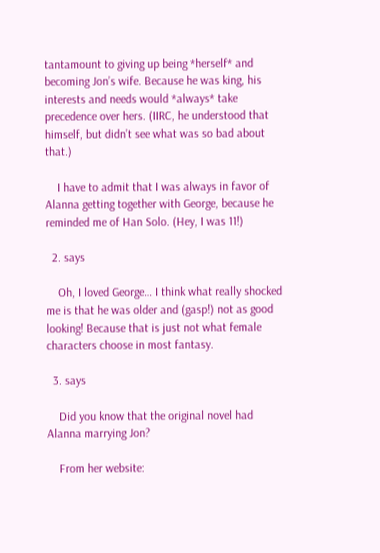tantamount to giving up being *herself* and becoming Jon’s wife. Because he was king, his interests and needs would *always* take precedence over hers. (IIRC, he understood that himself, but didn’t see what was so bad about that.)

    I have to admit that I was always in favor of Alanna getting together with George, because he reminded me of Han Solo. (Hey, I was 11!)

  2. says

    Oh, I loved George… I think what really shocked me is that he was older and (gasp!) not as good looking! Because that is just not what female characters choose in most fantasy.

  3. says

    Did you know that the original novel had Alanna marrying Jon?

    From her website: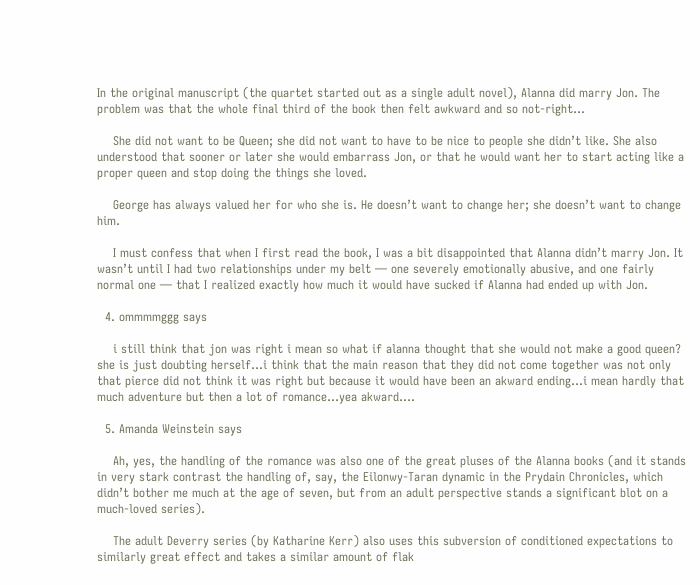In the original manuscript (the quartet started out as a single adult novel), Alanna did marry Jon. The problem was that the whole final third of the book then felt awkward and so not-right…

    She did not want to be Queen; she did not want to have to be nice to people she didn’t like. She also understood that sooner or later she would embarrass Jon, or that he would want her to start acting like a proper queen and stop doing the things she loved.

    George has always valued her for who she is. He doesn’t want to change her; she doesn’t want to change him.

    I must confess that when I first read the book, I was a bit disappointed that Alanna didn’t marry Jon. It wasn’t until I had two relationships under my belt — one severely emotionally abusive, and one fairly normal one — that I realized exactly how much it would have sucked if Alanna had ended up with Jon.

  4. ommmmggg says

    i still think that jon was right i mean so what if alanna thought that she would not make a good queen? she is just doubting herself…i think that the main reason that they did not come together was not only that pierce did not think it was right but because it would have been an akward ending…i mean hardly that much adventure but then a lot of romance…yea akward….

  5. Amanda Weinstein says

    Ah, yes, the handling of the romance was also one of the great pluses of the Alanna books (and it stands in very stark contrast the handling of, say, the Eilonwy-Taran dynamic in the Prydain Chronicles, which didn’t bother me much at the age of seven, but from an adult perspective stands a significant blot on a much-loved series).

    The adult Deverry series (by Katharine Kerr) also uses this subversion of conditioned expectations to similarly great effect and takes a similar amount of flak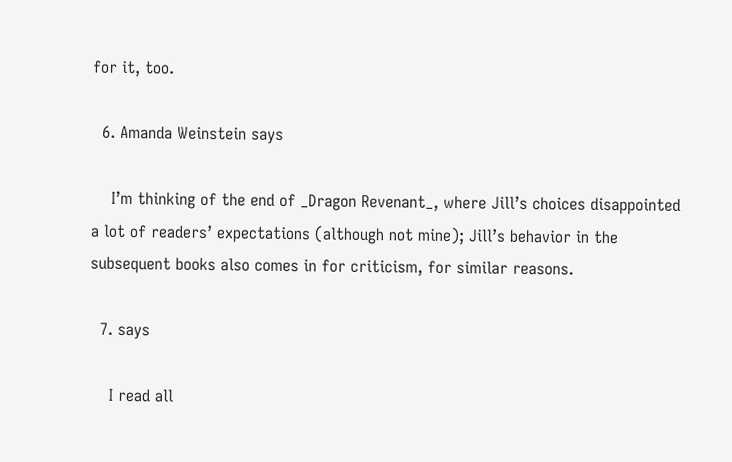for it, too.

  6. Amanda Weinstein says

    I’m thinking of the end of _Dragon Revenant_, where Jill’s choices disappointed a lot of readers’ expectations (although not mine); Jill’s behavior in the subsequent books also comes in for criticism, for similar reasons.

  7. says

    I read all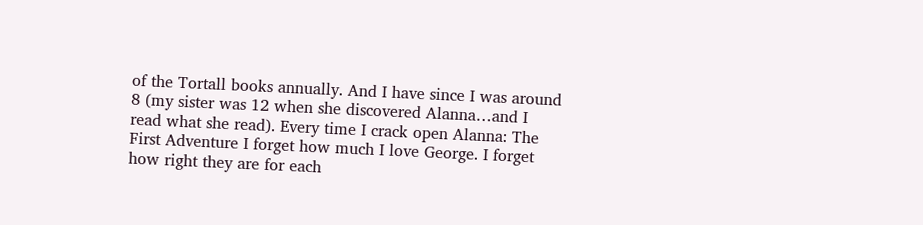of the Tortall books annually. And I have since I was around 8 (my sister was 12 when she discovered Alanna…and I read what she read). Every time I crack open Alanna: The First Adventure I forget how much I love George. I forget how right they are for each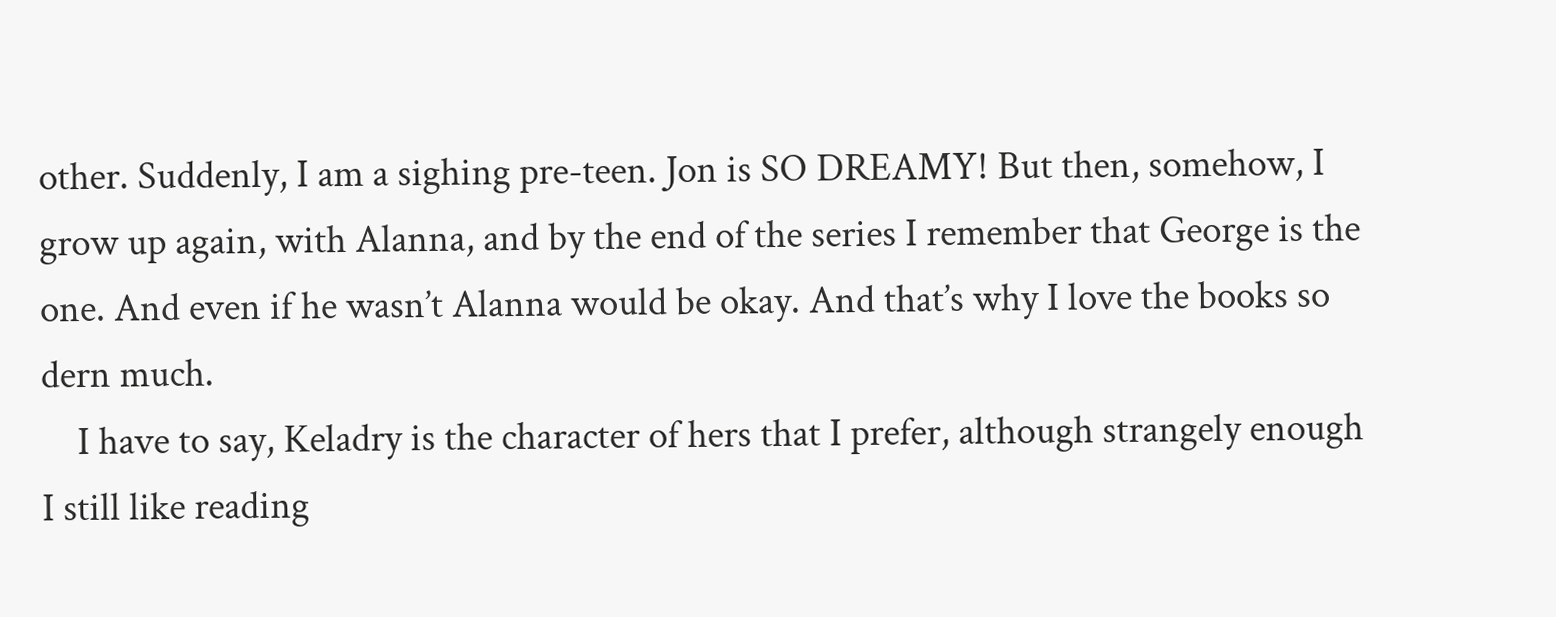other. Suddenly, I am a sighing pre-teen. Jon is SO DREAMY! But then, somehow, I grow up again, with Alanna, and by the end of the series I remember that George is the one. And even if he wasn’t Alanna would be okay. And that’s why I love the books so dern much.
    I have to say, Keladry is the character of hers that I prefer, although strangely enough I still like reading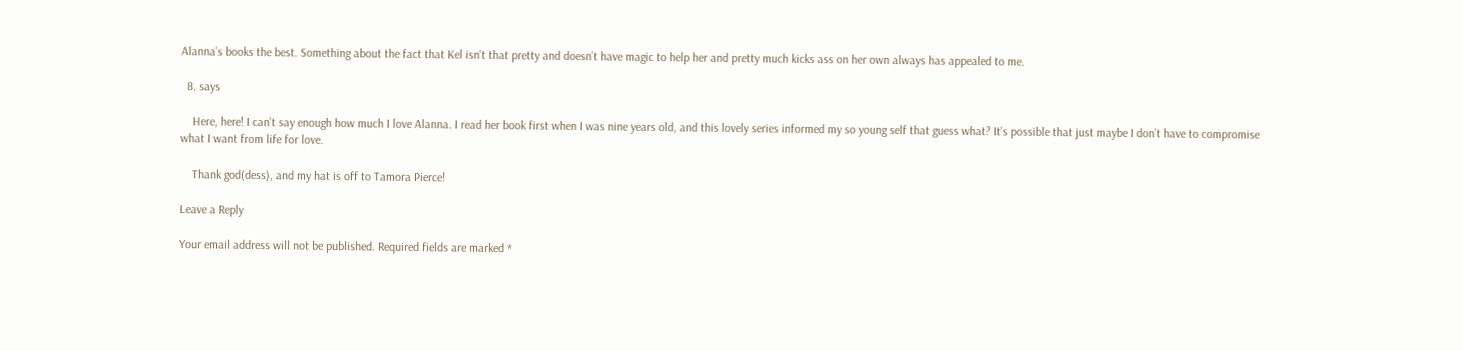Alanna’s books the best. Something about the fact that Kel isn’t that pretty and doesn’t have magic to help her and pretty much kicks ass on her own always has appealed to me.

  8. says

    Here, here! I can’t say enough how much I love Alanna. I read her book first when I was nine years old, and this lovely series informed my so young self that guess what? It’s possible that just maybe I don’t have to compromise what I want from life for love.

    Thank god(dess), and my hat is off to Tamora Pierce!

Leave a Reply

Your email address will not be published. Required fields are marked *